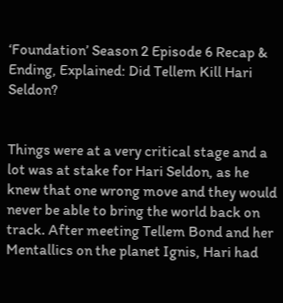‘Foundation’ Season 2 Episode 6 Recap & Ending, Explained: Did Tellem Kill Hari Seldon?


Things were at a very critical stage and a lot was at stake for Hari Seldon, as he knew that one wrong move and they would never be able to bring the world back on track. After meeting Tellem Bond and her Mentallics on the planet Ignis, Hari had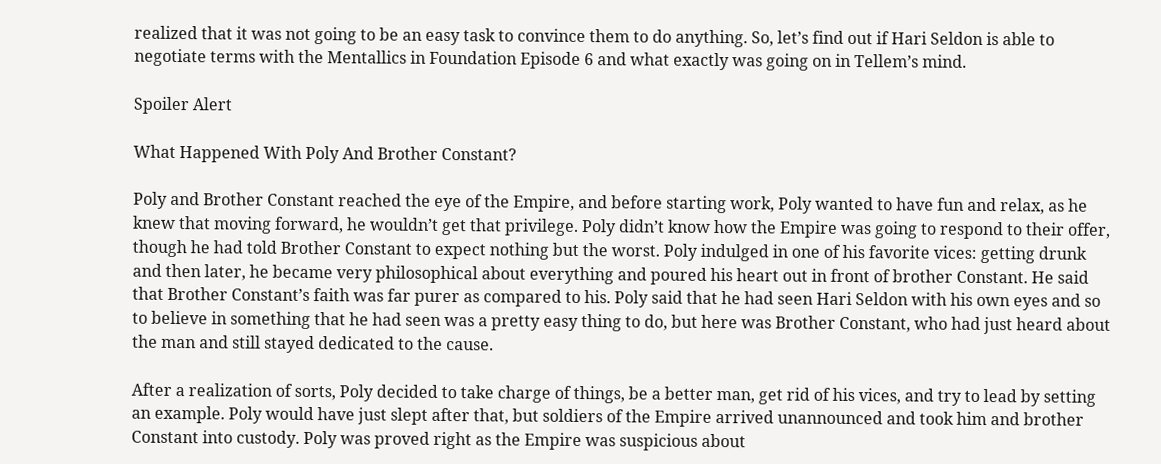realized that it was not going to be an easy task to convince them to do anything. So, let’s find out if Hari Seldon is able to negotiate terms with the Mentallics in Foundation Episode 6 and what exactly was going on in Tellem’s mind.

Spoiler Alert

What Happened With Poly And Brother Constant?

Poly and Brother Constant reached the eye of the Empire, and before starting work, Poly wanted to have fun and relax, as he knew that moving forward, he wouldn’t get that privilege. Poly didn’t know how the Empire was going to respond to their offer, though he had told Brother Constant to expect nothing but the worst. Poly indulged in one of his favorite vices: getting drunk and then later, he became very philosophical about everything and poured his heart out in front of brother Constant. He said that Brother Constant’s faith was far purer as compared to his. Poly said that he had seen Hari Seldon with his own eyes and so to believe in something that he had seen was a pretty easy thing to do, but here was Brother Constant, who had just heard about the man and still stayed dedicated to the cause.

After a realization of sorts, Poly decided to take charge of things, be a better man, get rid of his vices, and try to lead by setting an example. Poly would have just slept after that, but soldiers of the Empire arrived unannounced and took him and brother Constant into custody. Poly was proved right as the Empire was suspicious about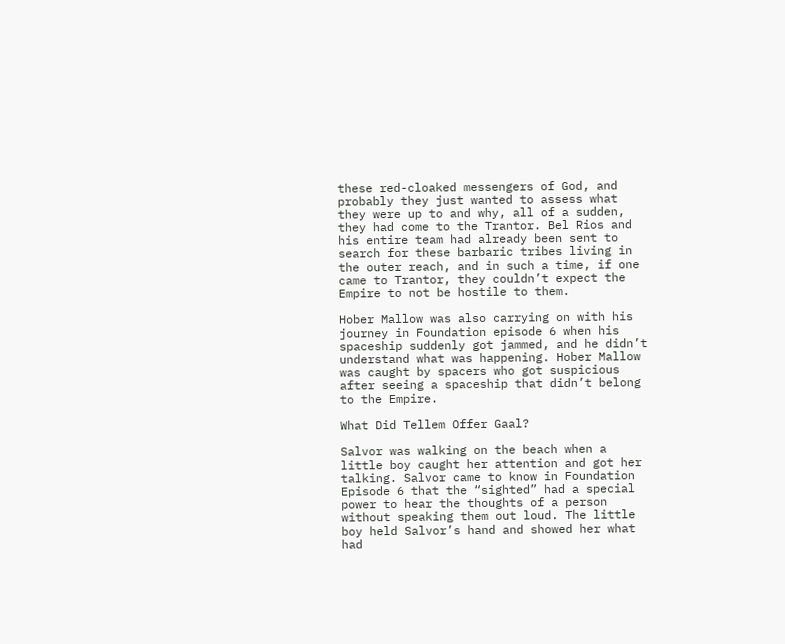these red-cloaked messengers of God, and probably they just wanted to assess what they were up to and why, all of a sudden, they had come to the Trantor. Bel Rios and his entire team had already been sent to search for these barbaric tribes living in the outer reach, and in such a time, if one came to Trantor, they couldn’t expect the Empire to not be hostile to them.

Hober Mallow was also carrying on with his journey in Foundation episode 6 when his spaceship suddenly got jammed, and he didn’t understand what was happening. Hober Mallow was caught by spacers who got suspicious after seeing a spaceship that didn’t belong to the Empire.

What Did Tellem Offer Gaal?

Salvor was walking on the beach when a little boy caught her attention and got her talking. Salvor came to know in Foundation Episode 6 that the “sighted” had a special power to hear the thoughts of a person without speaking them out loud. The little boy held Salvor’s hand and showed her what had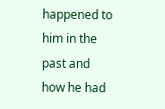happened to him in the past and how he had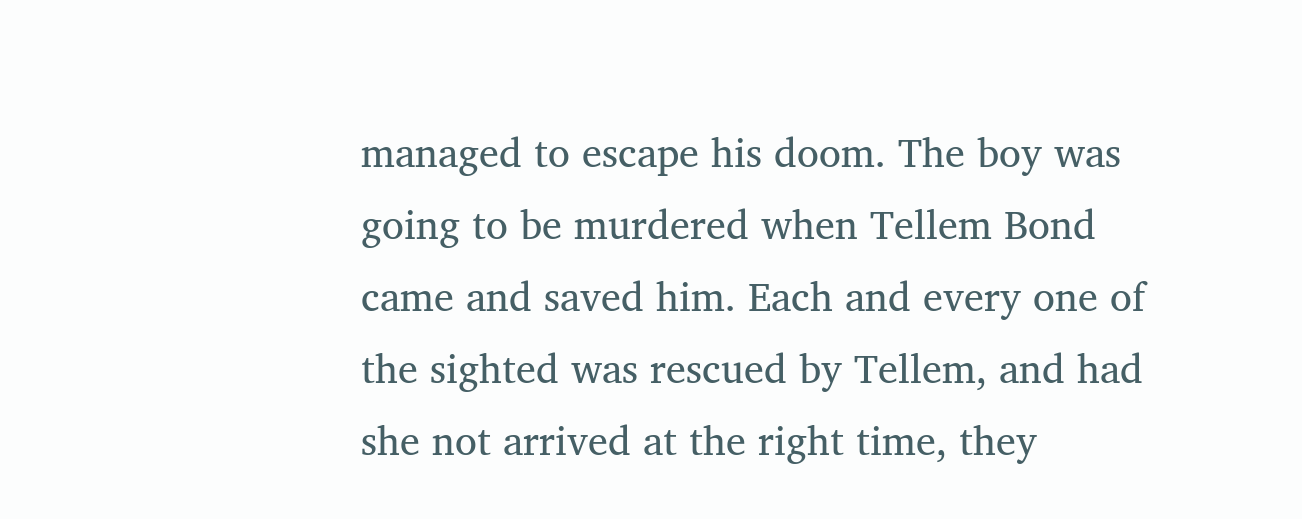managed to escape his doom. The boy was going to be murdered when Tellem Bond came and saved him. Each and every one of the sighted was rescued by Tellem, and had she not arrived at the right time, they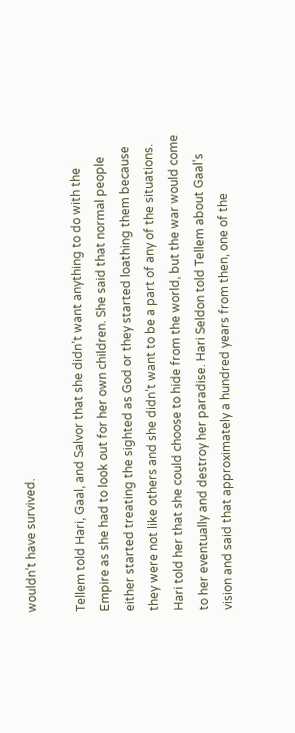wouldn’t have survived.

Tellem told Hari, Gaal, and Salvor that she didn’t want anything to do with the Empire as she had to look out for her own children. She said that normal people either started treating the sighted as God or they started loathing them because they were not like others and she didn’t want to be a part of any of the situations. Hari told her that she could choose to hide from the world, but the war would come to her eventually and destroy her paradise. Hari Seldon told Tellem about Gaal’s vision and said that approximately a hundred years from then, one of the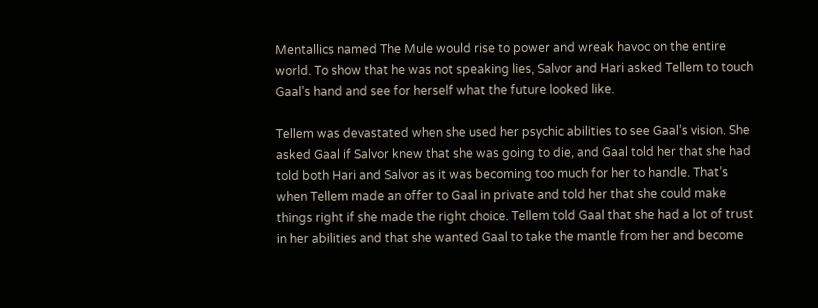Mentallics named The Mule would rise to power and wreak havoc on the entire world. To show that he was not speaking lies, Salvor and Hari asked Tellem to touch Gaal’s hand and see for herself what the future looked like.

Tellem was devastated when she used her psychic abilities to see Gaal’s vision. She asked Gaal if Salvor knew that she was going to die, and Gaal told her that she had told both Hari and Salvor as it was becoming too much for her to handle. That’s when Tellem made an offer to Gaal in private and told her that she could make things right if she made the right choice. Tellem told Gaal that she had a lot of trust in her abilities and that she wanted Gaal to take the mantle from her and become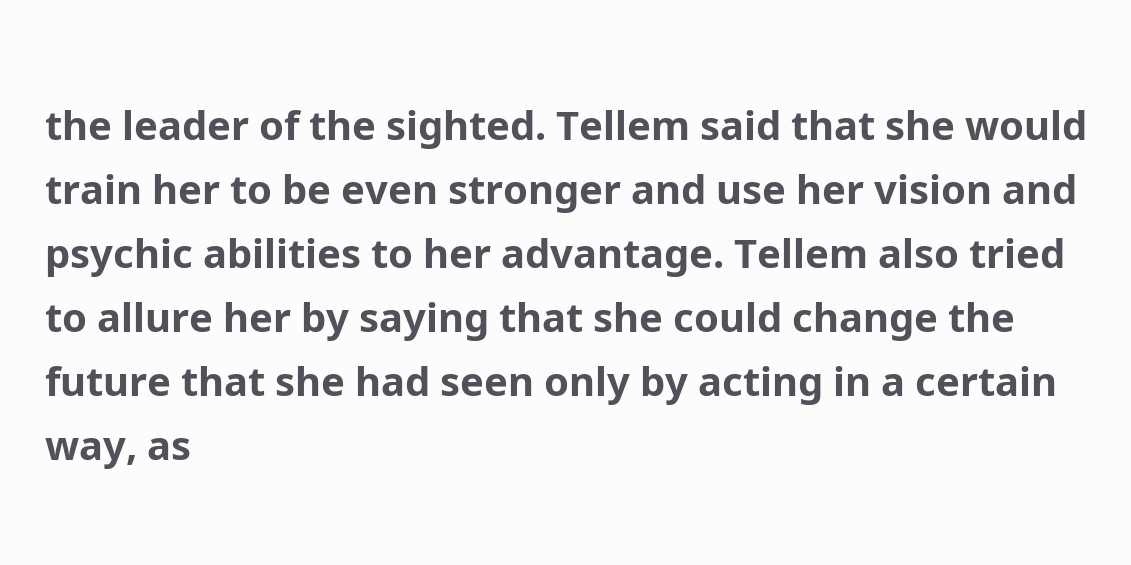the leader of the sighted. Tellem said that she would train her to be even stronger and use her vision and psychic abilities to her advantage. Tellem also tried to allure her by saying that she could change the future that she had seen only by acting in a certain way, as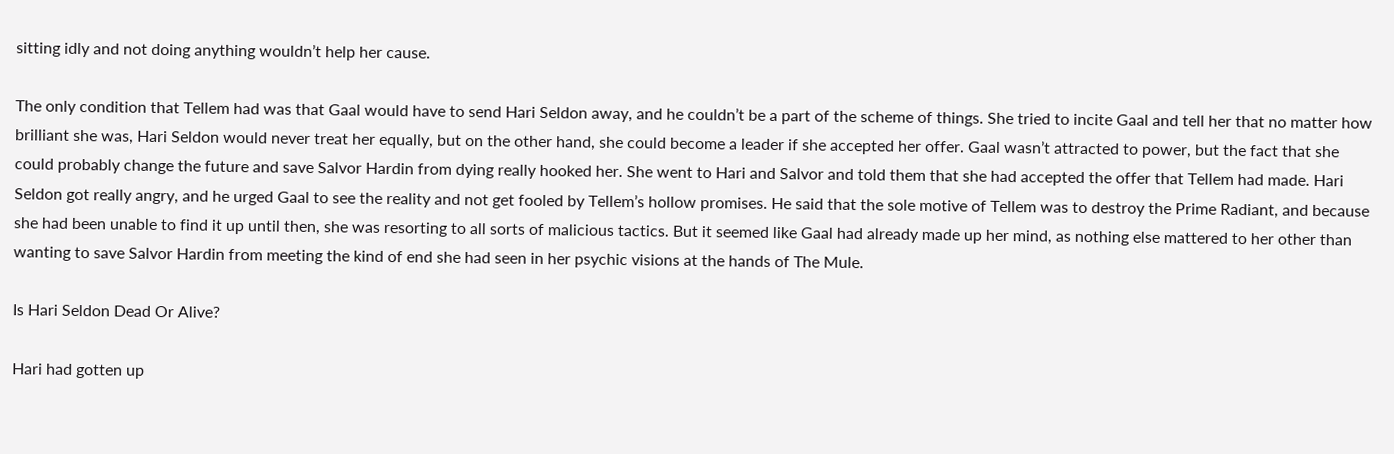sitting idly and not doing anything wouldn’t help her cause.

The only condition that Tellem had was that Gaal would have to send Hari Seldon away, and he couldn’t be a part of the scheme of things. She tried to incite Gaal and tell her that no matter how brilliant she was, Hari Seldon would never treat her equally, but on the other hand, she could become a leader if she accepted her offer. Gaal wasn’t attracted to power, but the fact that she could probably change the future and save Salvor Hardin from dying really hooked her. She went to Hari and Salvor and told them that she had accepted the offer that Tellem had made. Hari Seldon got really angry, and he urged Gaal to see the reality and not get fooled by Tellem’s hollow promises. He said that the sole motive of Tellem was to destroy the Prime Radiant, and because she had been unable to find it up until then, she was resorting to all sorts of malicious tactics. But it seemed like Gaal had already made up her mind, as nothing else mattered to her other than wanting to save Salvor Hardin from meeting the kind of end she had seen in her psychic visions at the hands of The Mule.

Is Hari Seldon Dead Or Alive?

Hari had gotten up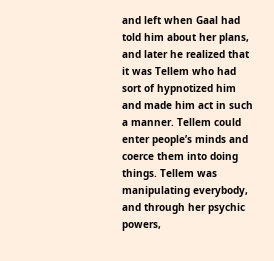and left when Gaal had told him about her plans, and later he realized that it was Tellem who had sort of hypnotized him and made him act in such a manner. Tellem could enter people’s minds and coerce them into doing things. Tellem was manipulating everybody, and through her psychic powers,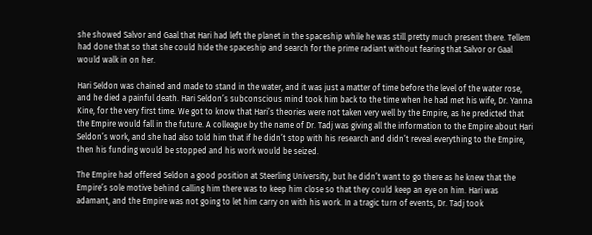she showed Salvor and Gaal that Hari had left the planet in the spaceship while he was still pretty much present there. Tellem had done that so that she could hide the spaceship and search for the prime radiant without fearing that Salvor or Gaal would walk in on her.

Hari Seldon was chained and made to stand in the water, and it was just a matter of time before the level of the water rose, and he died a painful death. Hari Seldon’s subconscious mind took him back to the time when he had met his wife, Dr. Yanna Kine, for the very first time. We got to know that Hari’s theories were not taken very well by the Empire, as he predicted that the Empire would fall in the future. A colleague by the name of Dr. Tadj was giving all the information to the Empire about Hari Seldon’s work, and she had also told him that if he didn’t stop with his research and didn’t reveal everything to the Empire, then his funding would be stopped and his work would be seized.

The Empire had offered Seldon a good position at Steerling University, but he didn’t want to go there as he knew that the Empire’s sole motive behind calling him there was to keep him close so that they could keep an eye on him. Hari was adamant, and the Empire was not going to let him carry on with his work. In a tragic turn of events, Dr. Tadj took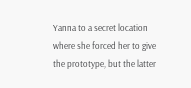Yanna to a secret location where she forced her to give the prototype, but the latter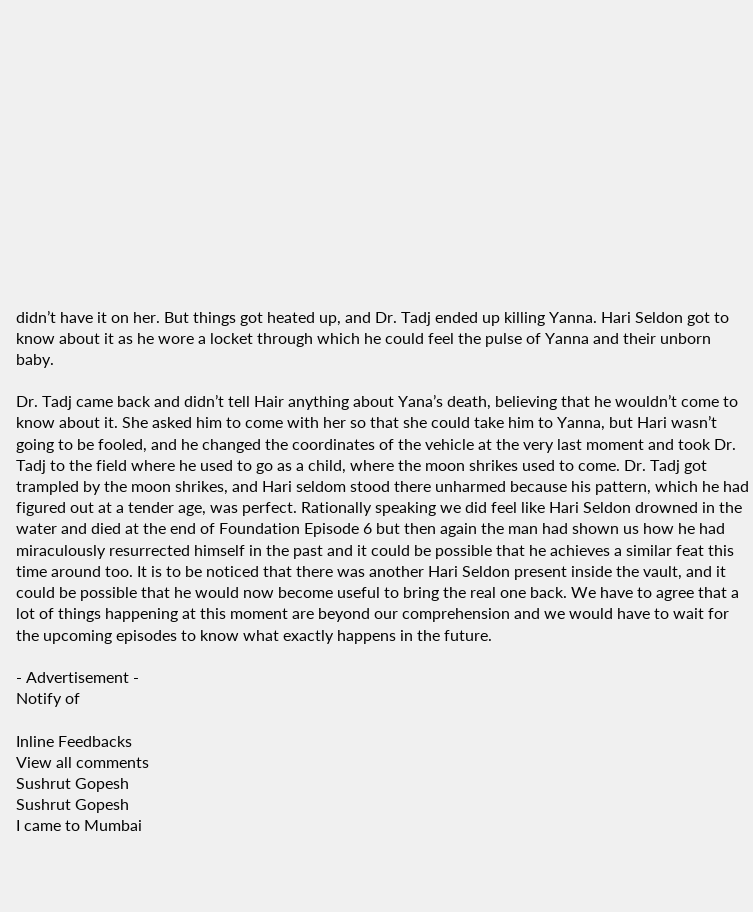didn’t have it on her. But things got heated up, and Dr. Tadj ended up killing Yanna. Hari Seldon got to know about it as he wore a locket through which he could feel the pulse of Yanna and their unborn baby.

Dr. Tadj came back and didn’t tell Hair anything about Yana’s death, believing that he wouldn’t come to know about it. She asked him to come with her so that she could take him to Yanna, but Hari wasn’t going to be fooled, and he changed the coordinates of the vehicle at the very last moment and took Dr. Tadj to the field where he used to go as a child, where the moon shrikes used to come. Dr. Tadj got trampled by the moon shrikes, and Hari seldom stood there unharmed because his pattern, which he had figured out at a tender age, was perfect. Rationally speaking we did feel like Hari Seldon drowned in the water and died at the end of Foundation Episode 6 but then again the man had shown us how he had miraculously resurrected himself in the past and it could be possible that he achieves a similar feat this time around too. It is to be noticed that there was another Hari Seldon present inside the vault, and it could be possible that he would now become useful to bring the real one back. We have to agree that a lot of things happening at this moment are beyond our comprehension and we would have to wait for the upcoming episodes to know what exactly happens in the future.

- Advertisement -
Notify of

Inline Feedbacks
View all comments
Sushrut Gopesh
Sushrut Gopesh
I came to Mumbai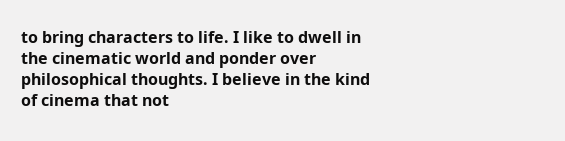to bring characters to life. I like to dwell in the cinematic world and ponder over philosophical thoughts. I believe in the kind of cinema that not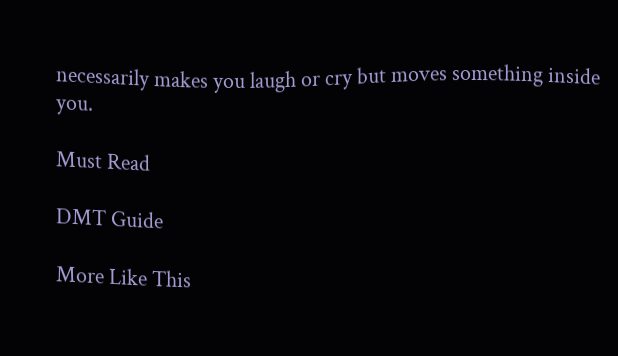necessarily makes you laugh or cry but moves something inside you.

Must Read

DMT Guide

More Like This